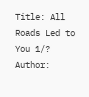Title: All Roads Led to You 1/?
Author: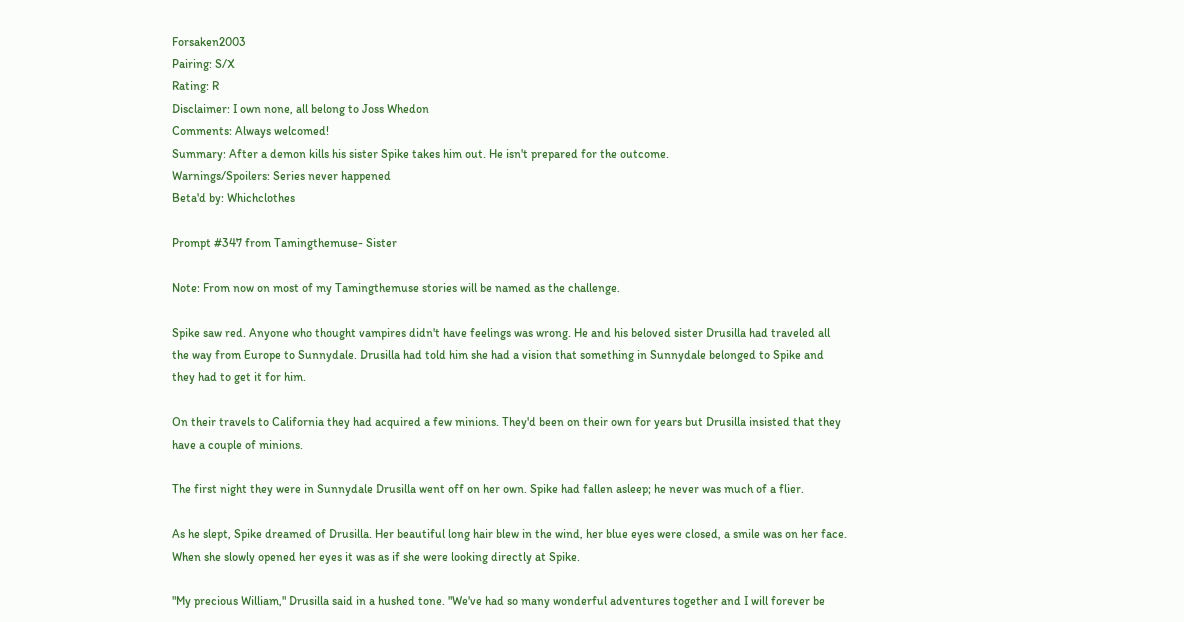Forsaken2003
Pairing: S/X
Rating: R
Disclaimer: I own none, all belong to Joss Whedon
Comments: Always welcomed!
Summary: After a demon kills his sister Spike takes him out. He isn't prepared for the outcome.
Warnings/Spoilers: Series never happened
Beta'd by: Whichclothes

Prompt #347 from Tamingthemuse- Sister

Note: From now on most of my Tamingthemuse stories will be named as the challenge.

Spike saw red. Anyone who thought vampires didn't have feelings was wrong. He and his beloved sister Drusilla had traveled all the way from Europe to Sunnydale. Drusilla had told him she had a vision that something in Sunnydale belonged to Spike and they had to get it for him.

On their travels to California they had acquired a few minions. They'd been on their own for years but Drusilla insisted that they have a couple of minions.

The first night they were in Sunnydale Drusilla went off on her own. Spike had fallen asleep; he never was much of a flier.

As he slept, Spike dreamed of Drusilla. Her beautiful long hair blew in the wind, her blue eyes were closed, a smile was on her face. When she slowly opened her eyes it was as if she were looking directly at Spike.

"My precious William," Drusilla said in a hushed tone. "We've had so many wonderful adventures together and I will forever be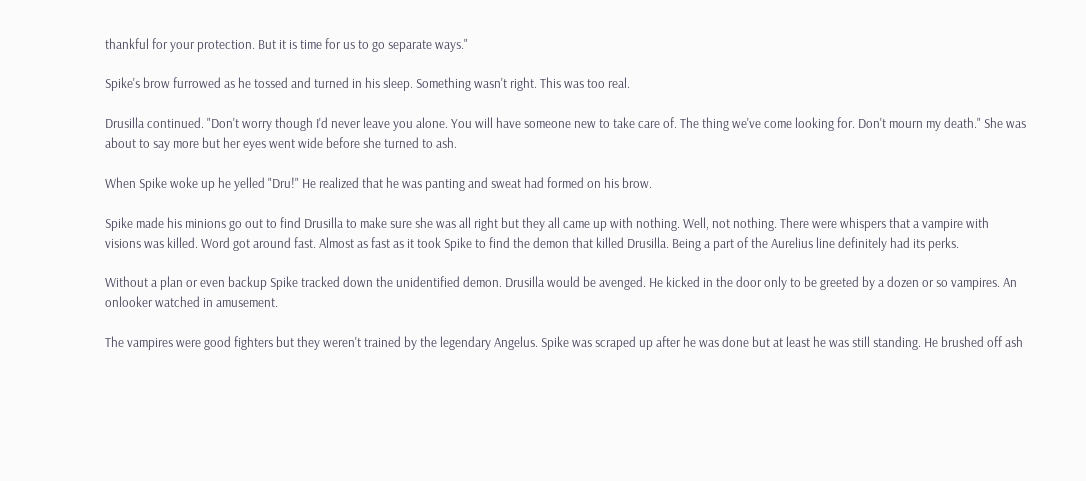thankful for your protection. But it is time for us to go separate ways."

Spike's brow furrowed as he tossed and turned in his sleep. Something wasn't right. This was too real.

Drusilla continued. "Don't worry though I'd never leave you alone. You will have someone new to take care of. The thing we've come looking for. Don't mourn my death." She was about to say more but her eyes went wide before she turned to ash.

When Spike woke up he yelled "Dru!" He realized that he was panting and sweat had formed on his brow.

Spike made his minions go out to find Drusilla to make sure she was all right but they all came up with nothing. Well, not nothing. There were whispers that a vampire with visions was killed. Word got around fast. Almost as fast as it took Spike to find the demon that killed Drusilla. Being a part of the Aurelius line definitely had its perks.

Without a plan or even backup Spike tracked down the unidentified demon. Drusilla would be avenged. He kicked in the door only to be greeted by a dozen or so vampires. An onlooker watched in amusement.

The vampires were good fighters but they weren't trained by the legendary Angelus. Spike was scraped up after he was done but at least he was still standing. He brushed off ash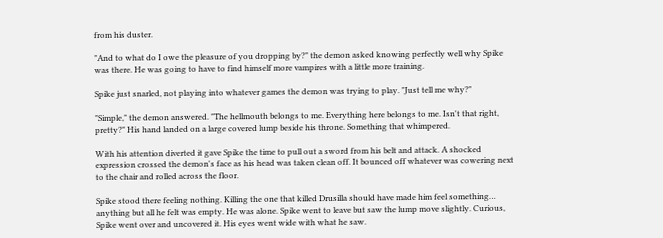from his duster.

"And to what do I owe the pleasure of you dropping by?" the demon asked knowing perfectly well why Spike was there. He was going to have to find himself more vampires with a little more training.

Spike just snarled, not playing into whatever games the demon was trying to play. "Just tell me why?"

"Simple," the demon answered. "The hellmouth belongs to me. Everything here belongs to me. Isn't that right, pretty?" His hand landed on a large covered lump beside his throne. Something that whimpered.

With his attention diverted it gave Spike the time to pull out a sword from his belt and attack. A shocked expression crossed the demon's face as his head was taken clean off. It bounced off whatever was cowering next to the chair and rolled across the floor.

Spike stood there feeling nothing. Killing the one that killed Drusilla should have made him feel something… anything but all he felt was empty. He was alone. Spike went to leave but saw the lump move slightly. Curious, Spike went over and uncovered it. His eyes went wide with what he saw.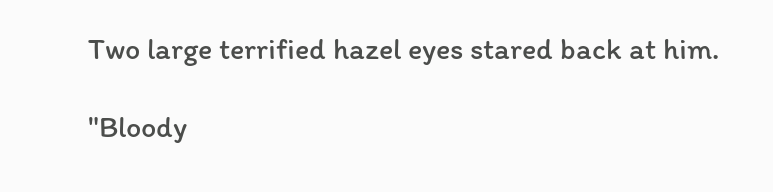Two large terrified hazel eyes stared back at him.

"Bloody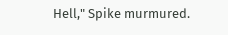Hell," Spike murmured.